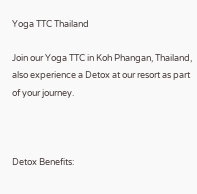Yoga TTC Thailand

Join our Yoga TTC in Koh Phangan, Thailand, also experience a Detox at our resort as part of your journey.



Detox Benefits: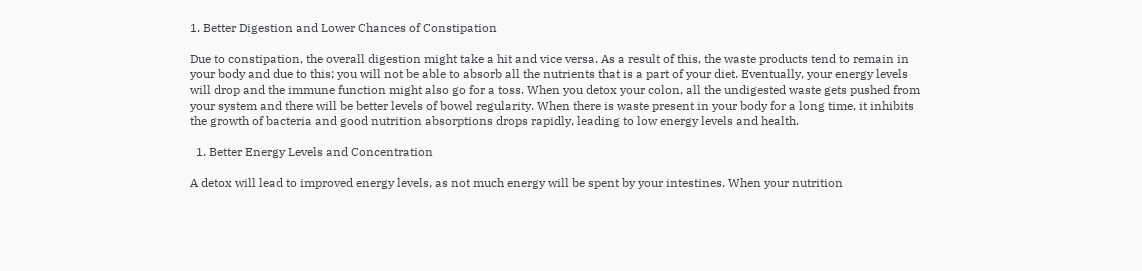1. Better Digestion and Lower Chances of Constipation

Due to constipation, the overall digestion might take a hit and vice versa. As a result of this, the waste products tend to remain in your body and due to this; you will not be able to absorb all the nutrients that is a part of your diet. Eventually, your energy levels will drop and the immune function might also go for a toss. When you detox your colon, all the undigested waste gets pushed from your system and there will be better levels of bowel regularity. When there is waste present in your body for a long time, it inhibits the growth of bacteria and good nutrition absorptions drops rapidly, leading to low energy levels and health.

  1. Better Energy Levels and Concentration

A detox will lead to improved energy levels, as not much energy will be spent by your intestines. When your nutrition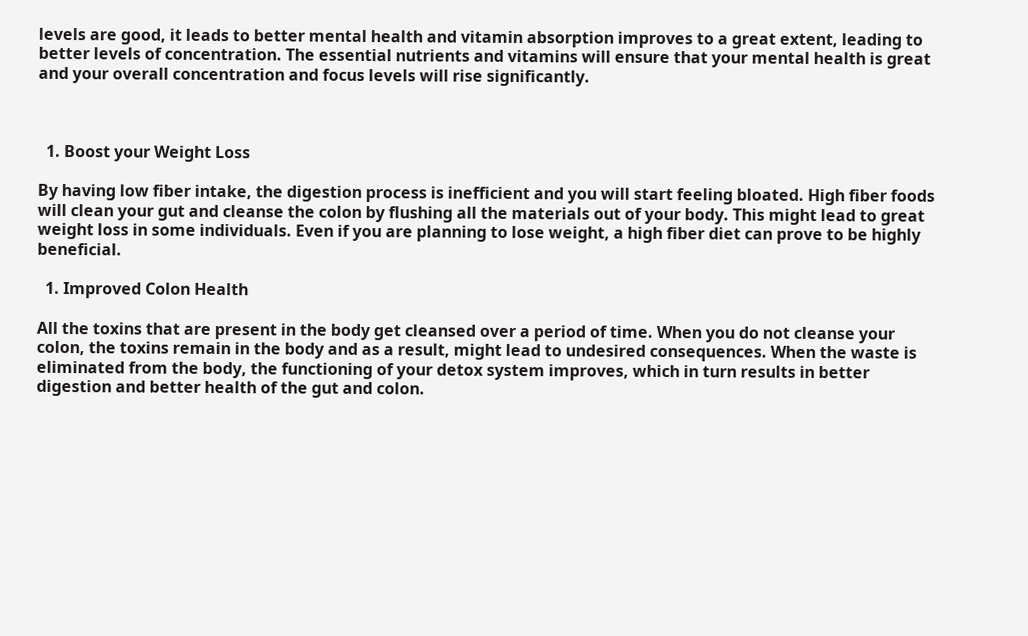levels are good, it leads to better mental health and vitamin absorption improves to a great extent, leading to better levels of concentration. The essential nutrients and vitamins will ensure that your mental health is great and your overall concentration and focus levels will rise significantly.



  1. Boost your Weight Loss

By having low fiber intake, the digestion process is inefficient and you will start feeling bloated. High fiber foods will clean your gut and cleanse the colon by flushing all the materials out of your body. This might lead to great weight loss in some individuals. Even if you are planning to lose weight, a high fiber diet can prove to be highly beneficial.

  1. Improved Colon Health

All the toxins that are present in the body get cleansed over a period of time. When you do not cleanse your colon, the toxins remain in the body and as a result, might lead to undesired consequences. When the waste is eliminated from the body, the functioning of your detox system improves, which in turn results in better digestion and better health of the gut and colon.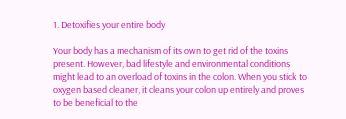1. Detoxifies your entire body

Your body has a mechanism of its own to get rid of the toxins present. However, bad lifestyle and environmental conditions might lead to an overload of toxins in the colon. When you stick to oxygen based cleaner, it cleans your colon up entirely and proves to be beneficial to the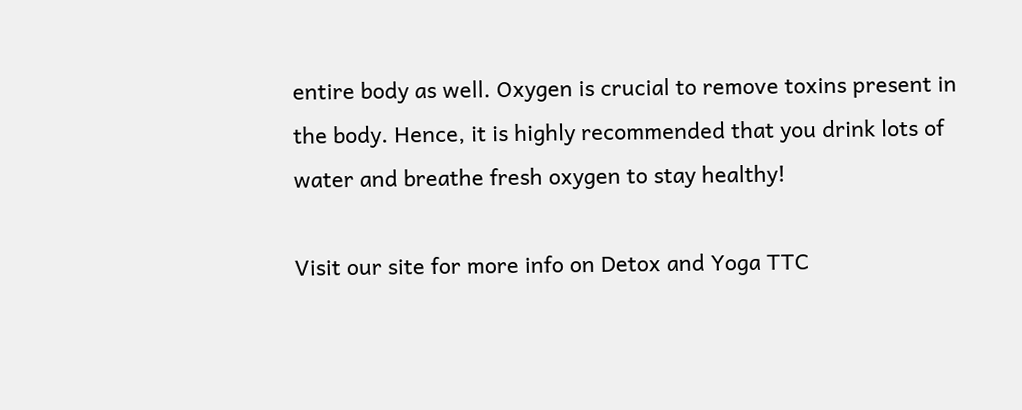entire body as well. Oxygen is crucial to remove toxins present in the body. Hence, it is highly recommended that you drink lots of water and breathe fresh oxygen to stay healthy!

Visit our site for more info on Detox and Yoga TTC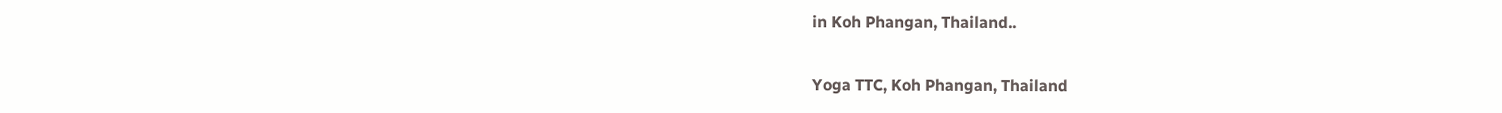in Koh Phangan, Thailand..

Yoga TTC, Koh Phangan, Thailand